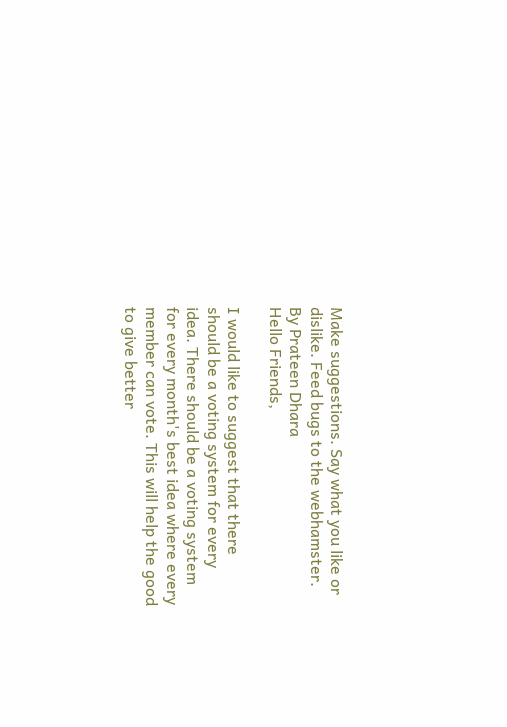Make suggestions. Say what you like or dislike. Feed bugs to the webhamster.
By Prateen Dhara
Hello Friends,

I would like to suggest that there should be a voting system for every idea. There should be a voting system for every month's best idea where every member can vote. This will help the good to give better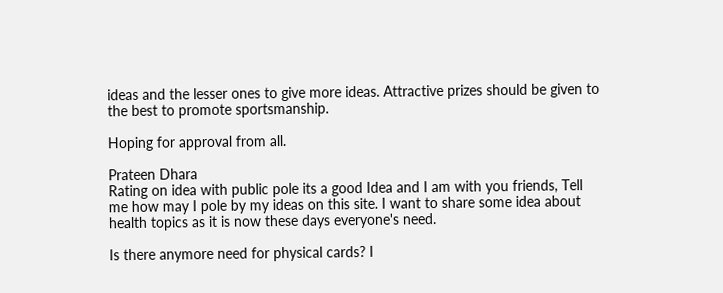ideas and the lesser ones to give more ideas. Attractive prizes should be given to the best to promote sportsmanship.

Hoping for approval from all.

Prateen Dhara
Rating on idea with public pole its a good Idea and I am with you friends, Tell me how may I pole by my ideas on this site. I want to share some idea about health topics as it is now these days everyone's need.

Is there anymore need for physical cards? I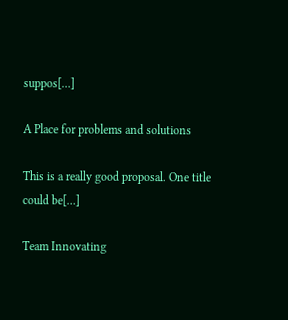suppos[…]

A Place for problems and solutions

This is a really good proposal. One title could be[…]

Team Innovating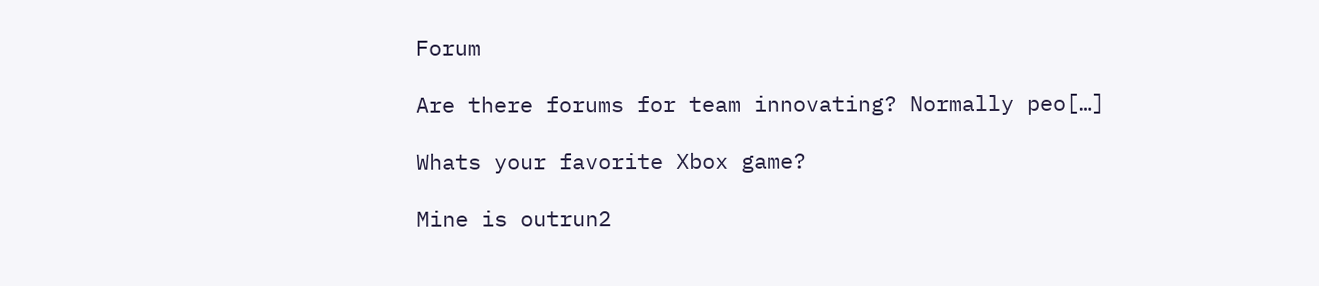Forum

Are there forums for team innovating? Normally peo[…]

Whats your favorite Xbox game?

Mine is outrun2